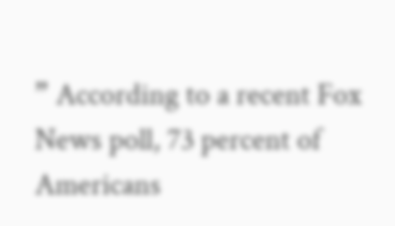” According to a recent Fox News poll, 73 percent of Americans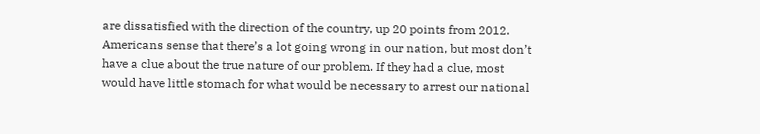are dissatisfied with the direction of the country, up 20 points from 2012. Americans sense that there’s a lot going wrong in our nation, but most don’t have a clue about the true nature of our problem. If they had a clue, most would have little stomach for what would be necessary to arrest our national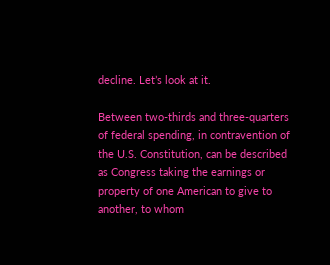decline. Let’s look at it.

Between two-thirds and three-quarters of federal spending, in contravention of the U.S. Constitution, can be described as Congress taking the earnings or property of one American to give to another, to whom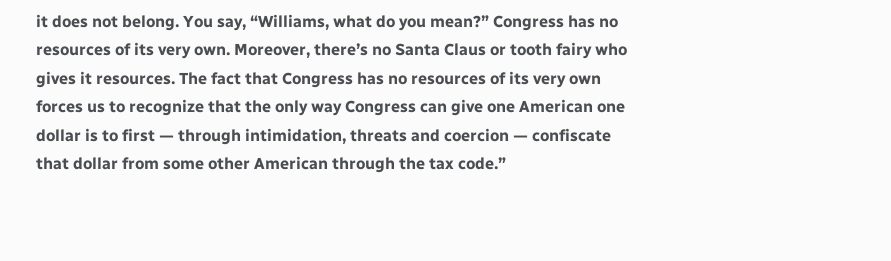it does not belong. You say, “Williams, what do you mean?” Congress has no resources of its very own. Moreover, there’s no Santa Claus or tooth fairy who gives it resources. The fact that Congress has no resources of its very own forces us to recognize that the only way Congress can give one American one dollar is to first — through intimidation, threats and coercion — confiscate that dollar from some other American through the tax code.”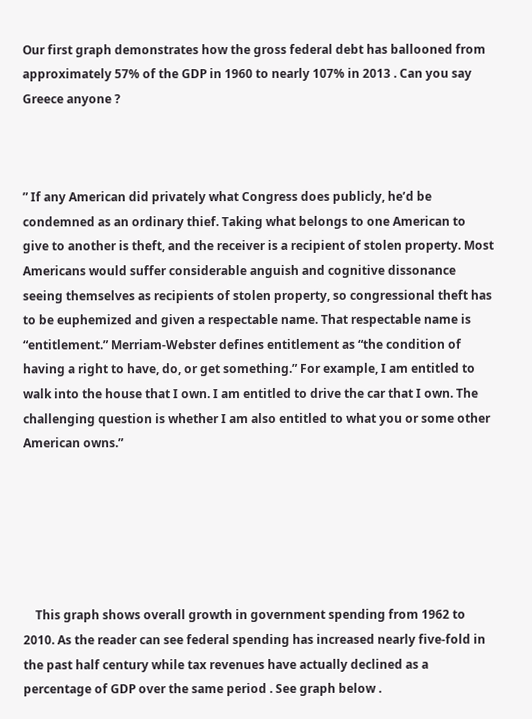Our first graph demonstrates how the gross federal debt has ballooned from approximately 57% of the GDP in 1960 to nearly 107% in 2013 . Can you say Greece anyone ?



” If any American did privately what Congress does publicly, he’d be condemned as an ordinary thief. Taking what belongs to one American to give to another is theft, and the receiver is a recipient of stolen property. Most Americans would suffer considerable anguish and cognitive dissonance seeing themselves as recipients of stolen property, so congressional theft has to be euphemized and given a respectable name. That respectable name is “entitlement.” Merriam-Webster defines entitlement as “the condition of having a right to have, do, or get something.” For example, I am entitled to walk into the house that I own. I am entitled to drive the car that I own. The challenging question is whether I am also entitled to what you or some other American owns.”






    This graph shows overall growth in government spending from 1962 to 2010. As the reader can see federal spending has increased nearly five-fold in the past half century while tax revenues have actually declined as a percentage of GDP over the same period . See graph below .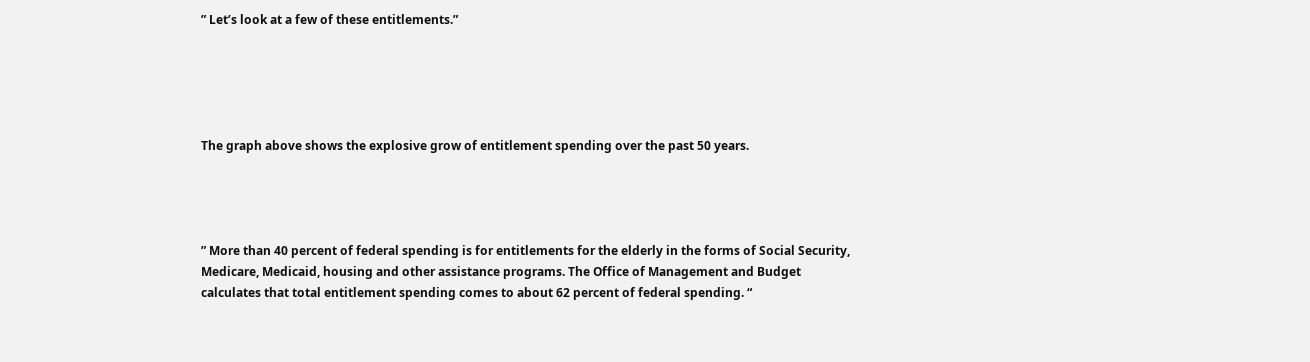” Let’s look at a few of these entitlements.”





The graph above shows the explosive grow of entitlement spending over the past 50 years.




” More than 40 percent of federal spending is for entitlements for the elderly in the forms of Social Security, Medicare, Medicaid, housing and other assistance programs. The Office of Management and Budget calculates that total entitlement spending comes to about 62 percent of federal spending. “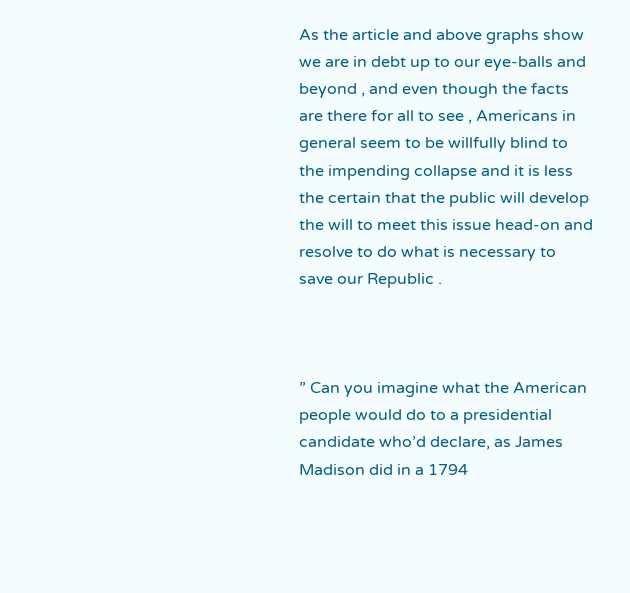As the article and above graphs show we are in debt up to our eye-balls and beyond , and even though the facts are there for all to see , Americans in general seem to be willfully blind to the impending collapse and it is less the certain that the public will develop the will to meet this issue head-on and resolve to do what is necessary to save our Republic .



” Can you imagine what the American people would do to a presidential candidate who’d declare, as James Madison did in a 1794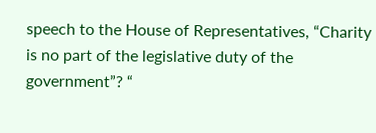speech to the House of Representatives, “Charity is no part of the legislative duty of the government”? “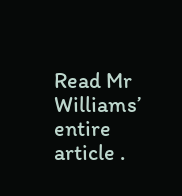Read Mr Williams’ entire article .